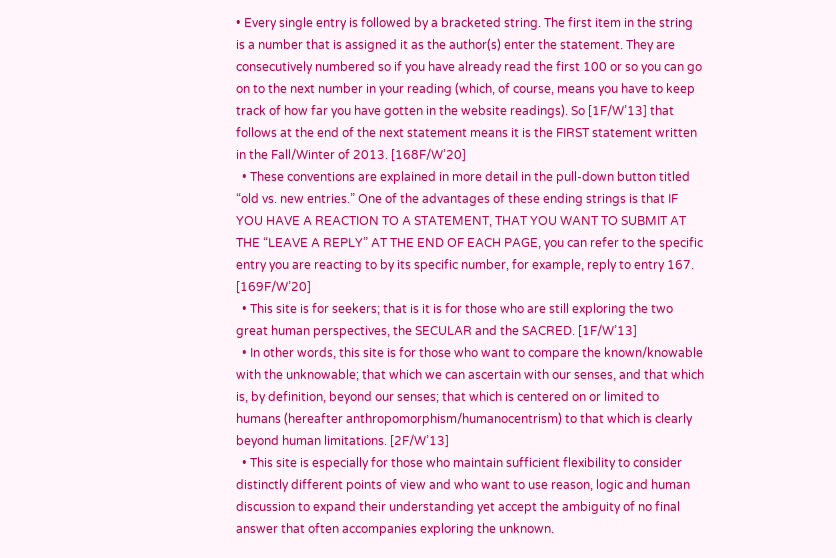• Every single entry is followed by a bracketed string. The first item in the string is a number that is assigned it as the author(s) enter the statement. They are consecutively numbered so if you have already read the first 100 or so you can go on to the next number in your reading (which, of course, means you have to keep track of how far you have gotten in the website readings). So [1F/W’13] that follows at the end of the next statement means it is the FIRST statement written in the Fall/Winter of 2013. [168F/W’20]
  • These conventions are explained in more detail in the pull-down button titled “old vs. new entries.” One of the advantages of these ending strings is that IF YOU HAVE A REACTION TO A STATEMENT, THAT YOU WANT TO SUBMIT AT THE “LEAVE A REPLY” AT THE END OF EACH PAGE, you can refer to the specific entry you are reacting to by its specific number, for example, reply to entry 167. [169F/W’20]
  • This site is for seekers; that is it is for those who are still exploring the two great human perspectives, the SECULAR and the SACRED. [1F/W’13]
  • In other words, this site is for those who want to compare the known/knowable with the unknowable; that which we can ascertain with our senses, and that which is, by definition, beyond our senses; that which is centered on or limited to humans (hereafter anthropomorphism/humanocentrism) to that which is clearly beyond human limitations. [2F/W’13]
  • This site is especially for those who maintain sufficient flexibility to consider distinctly different points of view and who want to use reason, logic and human discussion to expand their understanding yet accept the ambiguity of no final answer that often accompanies exploring the unknown.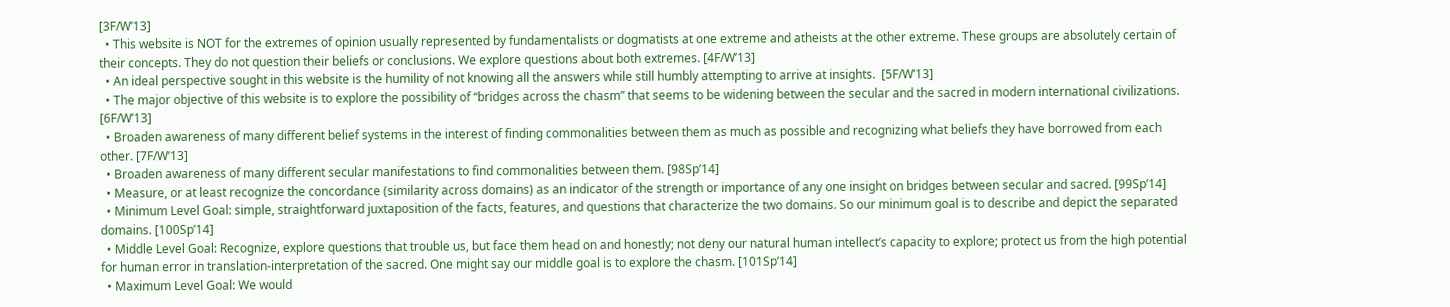[3F/W’13]
  • This website is NOT for the extremes of opinion usually represented by fundamentalists or dogmatists at one extreme and atheists at the other extreme. These groups are absolutely certain of their concepts. They do not question their beliefs or conclusions. We explore questions about both extremes. [4F/W’13]
  • An ideal perspective sought in this website is the humility of not knowing all the answers while still humbly attempting to arrive at insights.  [5F/W’13]
  • The major objective of this website is to explore the possibility of “bridges across the chasm” that seems to be widening between the secular and the sacred in modern international civilizations. [6F/W’13]
  • Broaden awareness of many different belief systems in the interest of finding commonalities between them as much as possible and recognizing what beliefs they have borrowed from each other. [7F/W’13]
  • Broaden awareness of many different secular manifestations to find commonalities between them. [98Sp’14]
  • Measure, or at least recognize the concordance (similarity across domains) as an indicator of the strength or importance of any one insight on bridges between secular and sacred. [99Sp’14]
  • Minimum Level Goal: simple, straightforward juxtaposition of the facts, features, and questions that characterize the two domains. So our minimum goal is to describe and depict the separated domains. [100Sp’14]
  • Middle Level Goal: Recognize, explore questions that trouble us, but face them head on and honestly; not deny our natural human intellect’s capacity to explore; protect us from the high potential for human error in translation-interpretation of the sacred. One might say our middle goal is to explore the chasm. [101Sp’14]
  • Maximum Level Goal: We would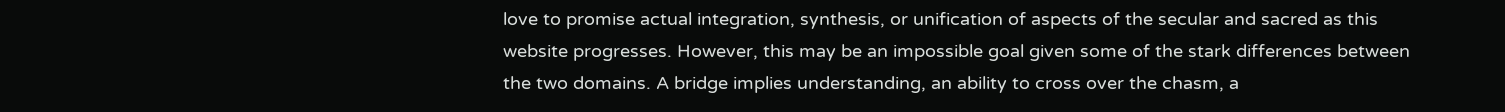love to promise actual integration, synthesis, or unification of aspects of the secular and sacred as this website progresses. However, this may be an impossible goal given some of the stark differences between the two domains. A bridge implies understanding, an ability to cross over the chasm, a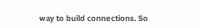way to build connections. So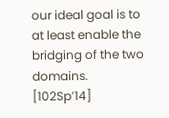our ideal goal is to at least enable the bridging of the two domains. [102Sp’14]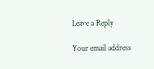Leave a Reply

Your email address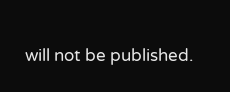will not be published.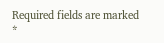Required fields are marked *